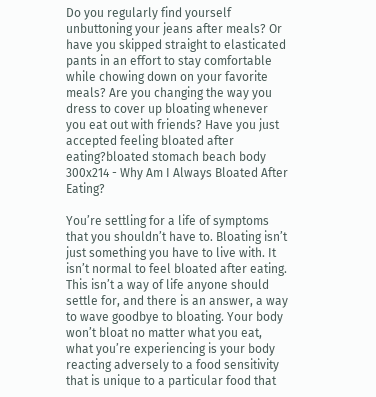Do you regularly find yourself unbuttoning your jeans after meals? Or have you skipped straight to elasticated pants in an effort to stay comfortable while chowing down on your favorite meals? Are you changing the way you dress to cover up bloating whenever you eat out with friends? Have you just accepted feeling bloated after eating?bloated stomach beach body 300x214 - Why Am I Always Bloated After Eating?

You’re settling for a life of symptoms that you shouldn’t have to. Bloating isn’t just something you have to live with. It isn’t normal to feel bloated after eating. This isn’t a way of life anyone should settle for, and there is an answer, a way to wave goodbye to bloating. Your body won’t bloat no matter what you eat, what you’re experiencing is your body reacting adversely to a food sensitivity that is unique to a particular food that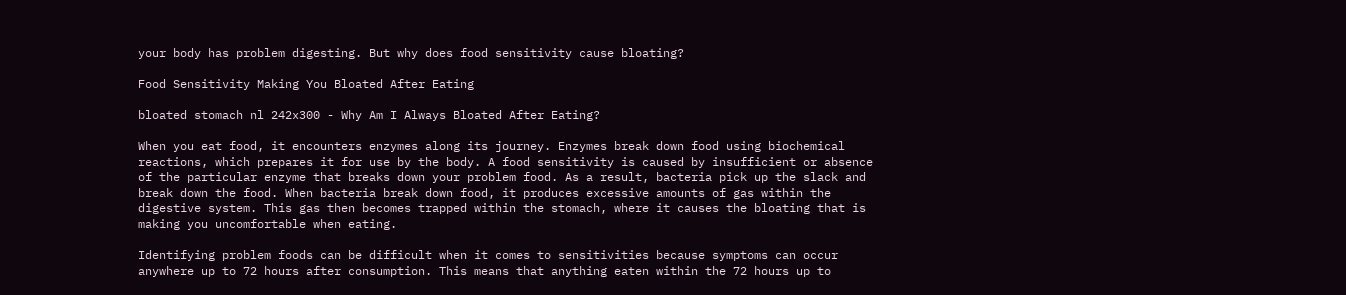your body has problem digesting. But why does food sensitivity cause bloating?

Food Sensitivity Making You Bloated After Eating

bloated stomach nl 242x300 - Why Am I Always Bloated After Eating?

When you eat food, it encounters enzymes along its journey. Enzymes break down food using biochemical reactions, which prepares it for use by the body. A food sensitivity is caused by insufficient or absence of the particular enzyme that breaks down your problem food. As a result, bacteria pick up the slack and break down the food. When bacteria break down food, it produces excessive amounts of gas within the digestive system. This gas then becomes trapped within the stomach, where it causes the bloating that is making you uncomfortable when eating.

Identifying problem foods can be difficult when it comes to sensitivities because symptoms can occur anywhere up to 72 hours after consumption. This means that anything eaten within the 72 hours up to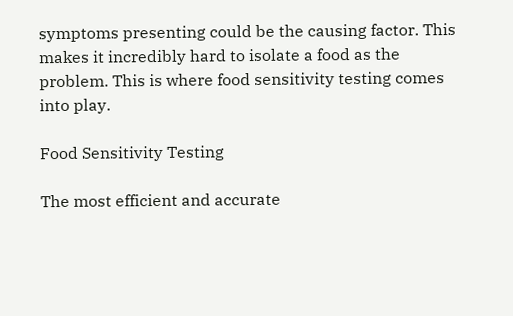symptoms presenting could be the causing factor. This makes it incredibly hard to isolate a food as the problem. This is where food sensitivity testing comes into play.

Food Sensitivity Testing

The most efficient and accurate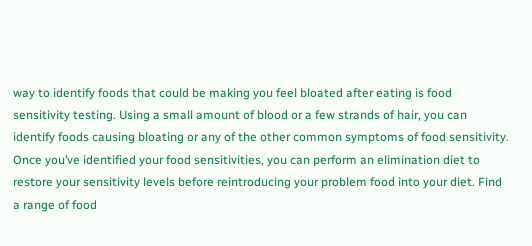way to identify foods that could be making you feel bloated after eating is food sensitivity testing. Using a small amount of blood or a few strands of hair, you can identify foods causing bloating or any of the other common symptoms of food sensitivity. Once you’ve identified your food sensitivities, you can perform an elimination diet to restore your sensitivity levels before reintroducing your problem food into your diet. Find a range of food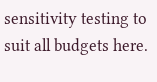sensitivity testing to suit all budgets here.